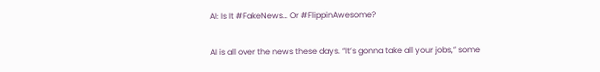AI: Is It #FakeNews… Or #FlippinAwesome?

AI is all over the news these days. “It’s gonna take all your jobs,” some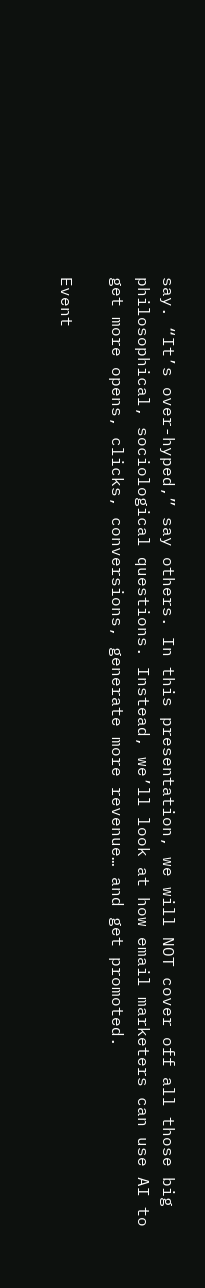say. “It’s over-hyped,” say others. In this presentation, we will NOT cover off all those big philosophical, sociological questions. Instead, we’ll look at how email marketers can use AI to get more opens, clicks, conversions, generate more revenue… and get promoted.

Event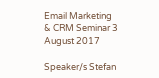Email Marketing & CRM Seminar 3 August 2017

Speaker/s Stefan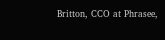Britton, CCO at Phrasee,